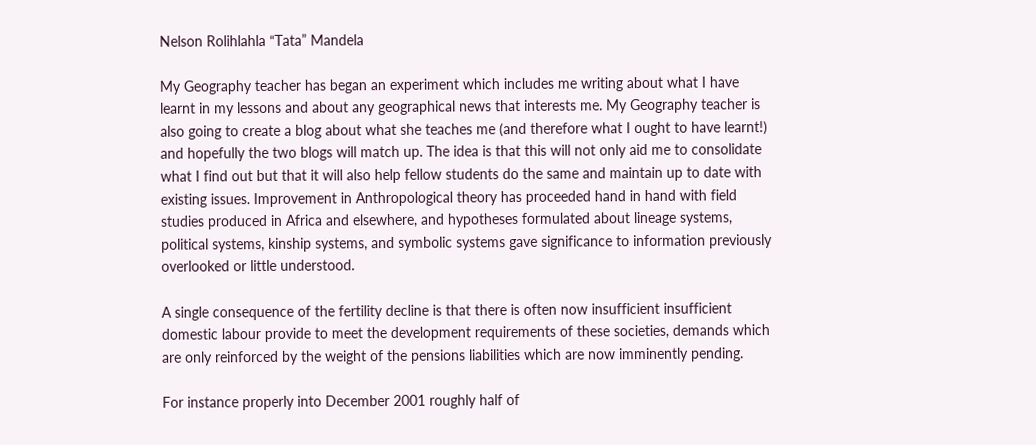Nelson Rolihlahla “Tata” Mandela

My Geography teacher has began an experiment which includes me writing about what I have learnt in my lessons and about any geographical news that interests me. My Geography teacher is also going to create a blog about what she teaches me (and therefore what I ought to have learnt!) and hopefully the two blogs will match up. The idea is that this will not only aid me to consolidate what I find out but that it will also help fellow students do the same and maintain up to date with existing issues. Improvement in Anthropological theory has proceeded hand in hand with field studies produced in Africa and elsewhere, and hypotheses formulated about lineage systems, political systems, kinship systems, and symbolic systems gave significance to information previously overlooked or little understood.

A single consequence of the fertility decline is that there is often now insufficient insufficient domestic labour provide to meet the development requirements of these societies, demands which are only reinforced by the weight of the pensions liabilities which are now imminently pending.

For instance properly into December 2001 roughly half of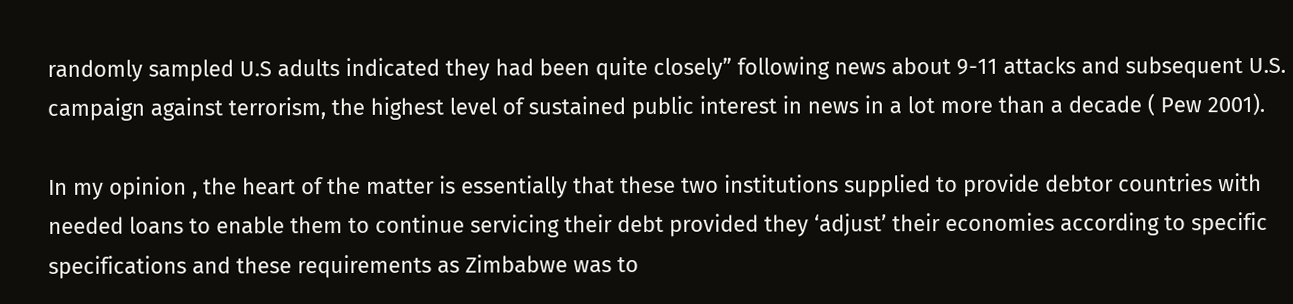randomly sampled U.S adults indicated they had been quite closely” following news about 9-11 attacks and subsequent U.S. campaign against terrorism, the highest level of sustained public interest in news in a lot more than a decade ( Pew 2001).

In my opinion , the heart of the matter is essentially that these two institutions supplied to provide debtor countries with needed loans to enable them to continue servicing their debt provided they ‘adjust’ their economies according to specific specifications and these requirements as Zimbabwe was to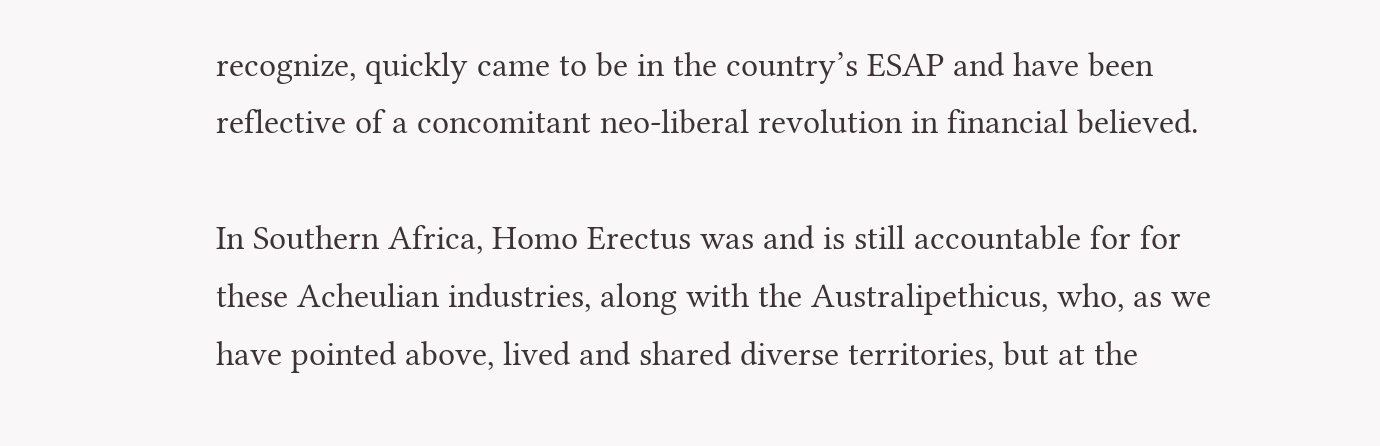recognize, quickly came to be in the country’s ESAP and have been reflective of a concomitant neo-liberal revolution in financial believed.

In Southern Africa, Homo Erectus was and is still accountable for for these Acheulian industries, along with the Australipethicus, who, as we have pointed above, lived and shared diverse territories, but at the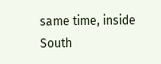same time, inside South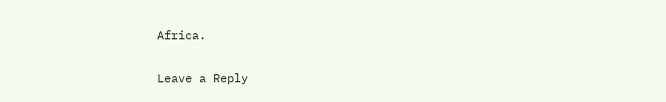Africa.

Leave a Reply